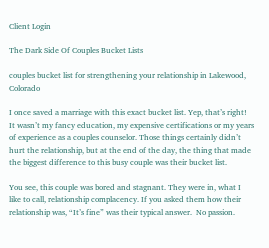Client Login

The Dark Side Of Couples Bucket Lists

couples bucket list for strengthening your relationship in Lakewood, Colorado

I once saved a marriage with this exact bucket list. Yep, that’s right! It wasn’t my fancy education, my expensive certifications or my years of experience as a couples counselor. Those things certainly didn’t hurt the relationship, but at the end of the day, the thing that made the biggest difference to this busy couple was their bucket list.

You see, this couple was bored and stagnant. They were in, what I like to call, relationship complacency. If you asked them how their relationship was, “It’s fine” was their typical answer.  No passion.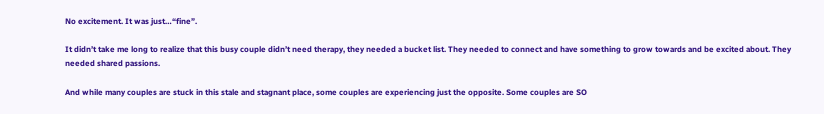No excitement. It was just…“fine”.

It didn’t take me long to realize that this busy couple didn’t need therapy, they needed a bucket list. They needed to connect and have something to grow towards and be excited about. They needed shared passions.

And while many couples are stuck in this stale and stagnant place, some couples are experiencing just the opposite. Some couples are SO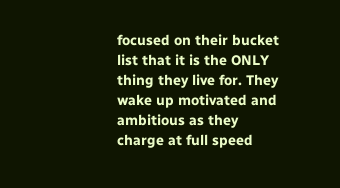focused on their bucket list that it is the ONLY thing they live for. They wake up motivated and ambitious as they charge at full speed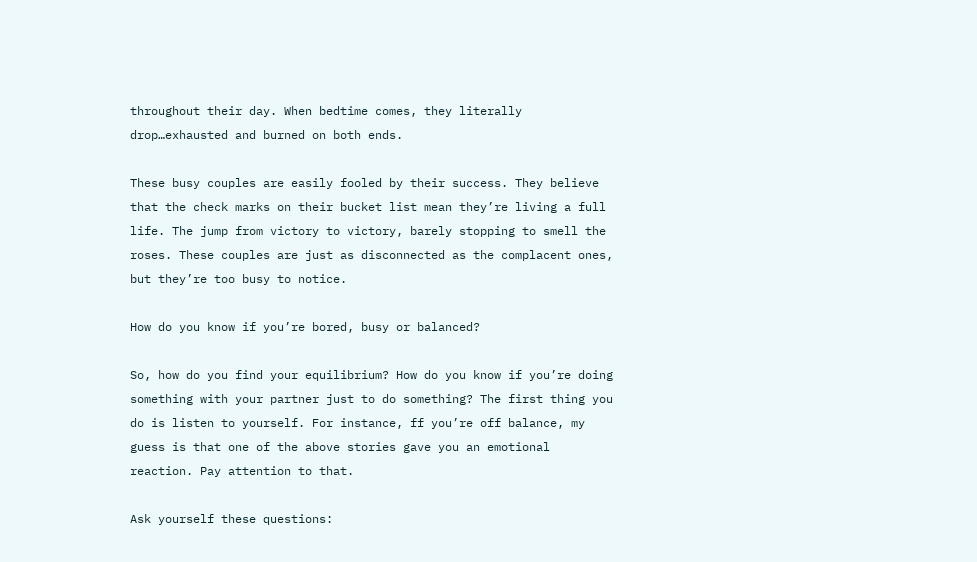throughout their day. When bedtime comes, they literally drop…exhausted and burned on both ends.

These busy couples are easily fooled by their success. They believe that the check marks on their bucket list mean they’re living a full life. The jump from victory to victory, barely stopping to smell the roses. These couples are just as disconnected as the complacent ones, but they’re too busy to notice.

How do you know if you’re bored, busy or balanced?

So, how do you find your equilibrium? How do you know if you’re doing something with your partner just to do something? The first thing you do is listen to yourself. For instance, ff you’re off balance, my guess is that one of the above stories gave you an emotional reaction. Pay attention to that.

Ask yourself these questions: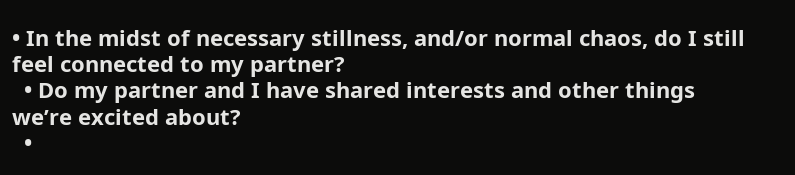• In the midst of necessary stillness, and/or normal chaos, do I still feel connected to my partner?
  • Do my partner and I have shared interests and other things we’re excited about?
  •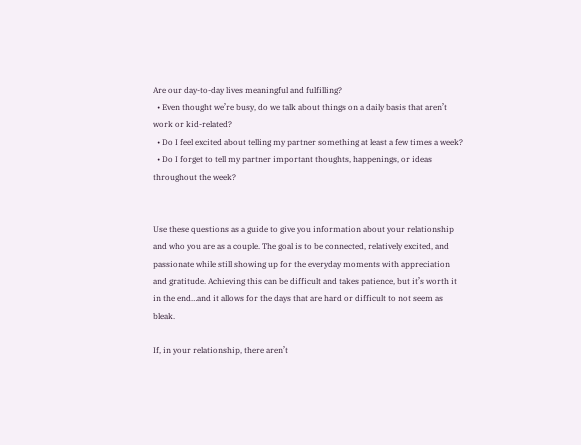Are our day-to-day lives meaningful and fulfilling?
  • Even thought we’re busy, do we talk about things on a daily basis that aren’t work or kid-related?
  • Do I feel excited about telling my partner something at least a few times a week?
  • Do I forget to tell my partner important thoughts, happenings, or ideas throughout the week?


Use these questions as a guide to give you information about your relationship and who you are as a couple. The goal is to be connected, relatively excited, and passionate while still showing up for the everyday moments with appreciation and gratitude. Achieving this can be difficult and takes patience, but it’s worth it in the end…and it allows for the days that are hard or difficult to not seem as bleak.

If, in your relationship, there aren’t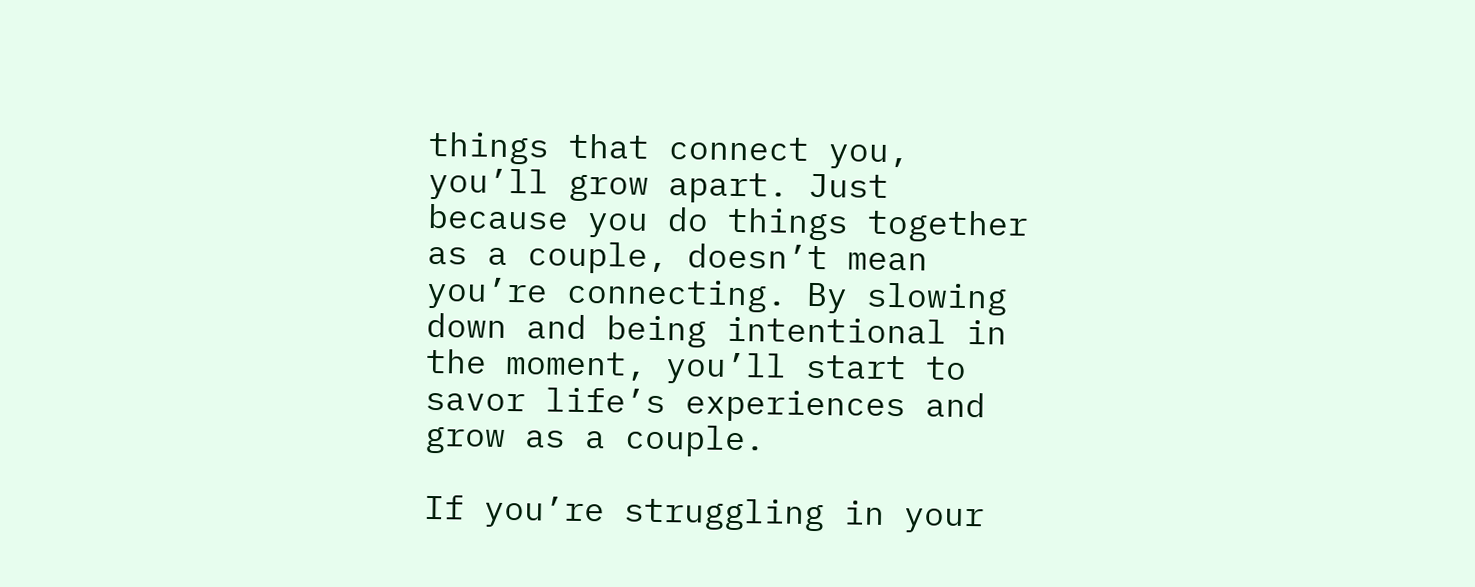things that connect you, you’ll grow apart. Just because you do things together as a couple, doesn’t mean you’re connecting. By slowing down and being intentional in the moment, you’ll start to savor life’s experiences and grow as a couple.

If you’re struggling in your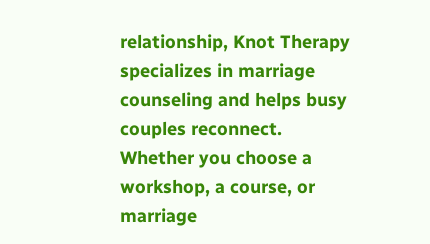relationship, Knot Therapy specializes in marriage counseling and helps busy couples reconnect. Whether you choose a workshop, a course, or marriage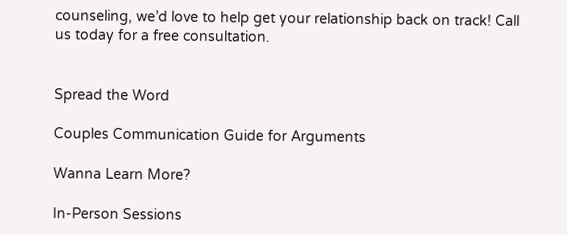counseling, we’d love to help get your relationship back on track! Call us today for a free consultation.


Spread the Word

Couples Communication Guide for Arguments

Wanna Learn More?

In-Person Sessions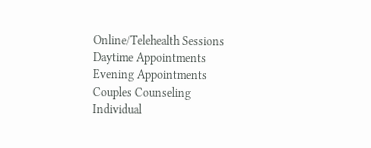Online/Telehealth Sessions
Daytime Appointments
Evening Appointments
Couples Counseling
Individual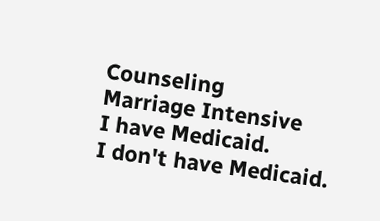Counseling
Marriage Intensive
I have Medicaid.
I don't have Medicaid.